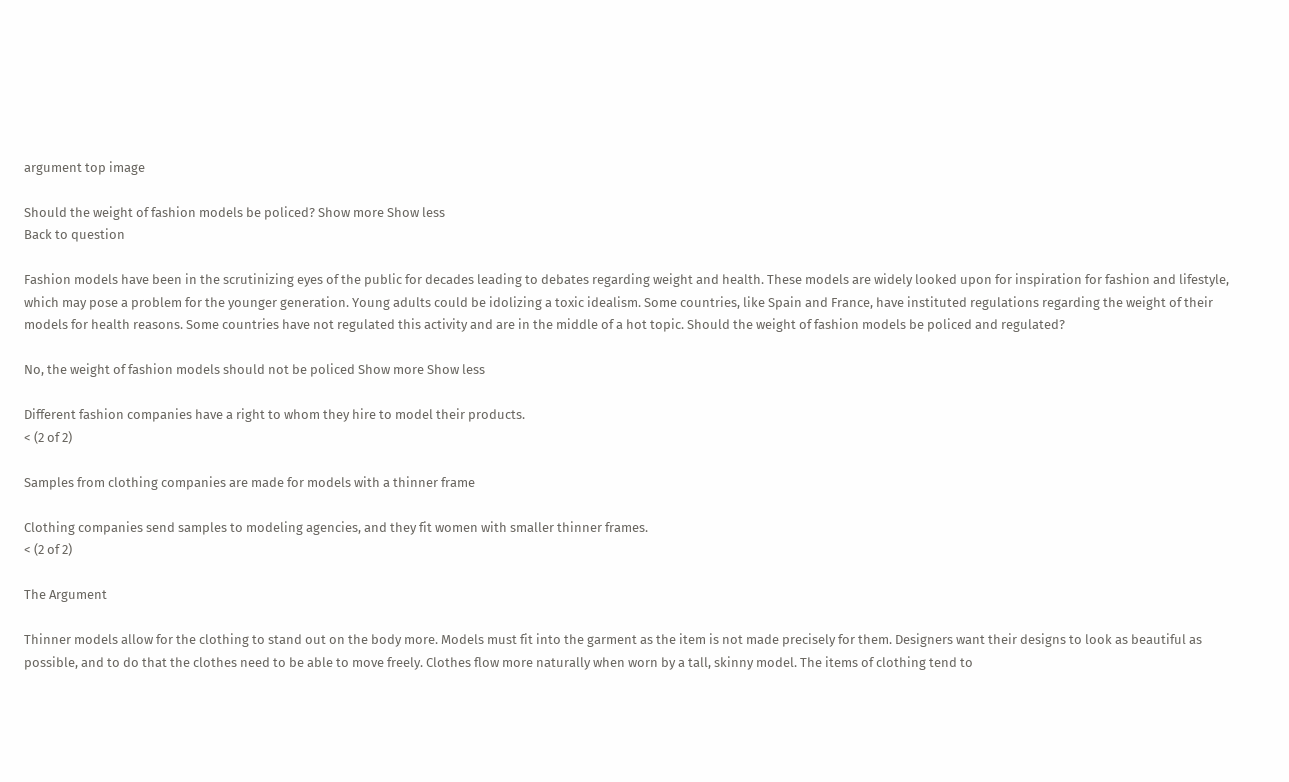argument top image

Should the weight of fashion models be policed? Show more Show less
Back to question

Fashion models have been in the scrutinizing eyes of the public for decades leading to debates regarding weight and health. These models are widely looked upon for inspiration for fashion and lifestyle, which may pose a problem for the younger generation. Young adults could be idolizing a toxic idealism. Some countries, like Spain and France, have instituted regulations regarding the weight of their models for health reasons. Some countries have not regulated this activity and are in the middle of a hot topic. Should the weight of fashion models be policed and regulated?

No, the weight of fashion models should not be policed Show more Show less

Different fashion companies have a right to whom they hire to model their products.
< (2 of 2)

Samples from clothing companies are made for models with a thinner frame

Clothing companies send samples to modeling agencies, and they fit women with smaller thinner frames.
< (2 of 2)

The Argument

Thinner models allow for the clothing to stand out on the body more. Models must fit into the garment as the item is not made precisely for them. Designers want their designs to look as beautiful as possible, and to do that the clothes need to be able to move freely. Clothes flow more naturally when worn by a tall, skinny model. The items of clothing tend to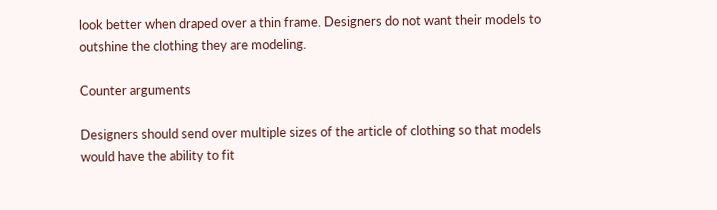look better when draped over a thin frame. Designers do not want their models to outshine the clothing they are modeling.

Counter arguments

Designers should send over multiple sizes of the article of clothing so that models would have the ability to fit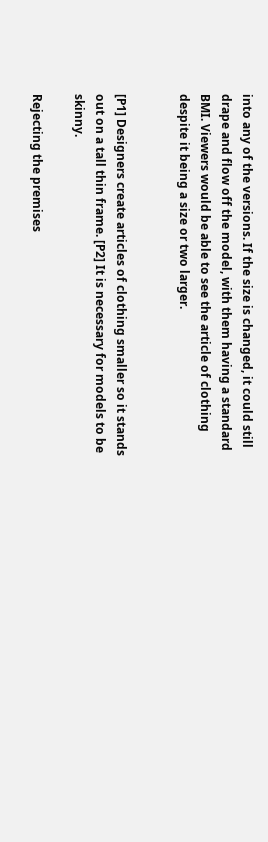into any of the versions. If the size is changed, it could still drape and flow off the model, with them having a standard BMI. Viewers would be able to see the article of clothing despite it being a size or two larger.


[P1] Designers create articles of clothing smaller so it stands out on a tall thin frame. [P2] It is necessary for models to be skinny.

Rejecting the premises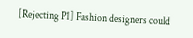[Rejecting P1] Fashion designers could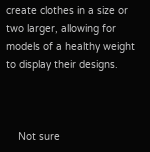create clothes in a size or two larger, allowing for models of a healthy weight to display their designs.



    Not sure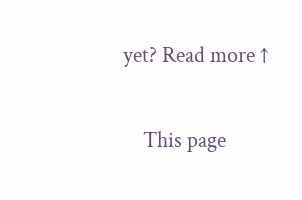yet? Read more ↑


    This page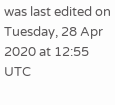was last edited on Tuesday, 28 Apr 2020 at 12:55 UTC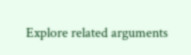Explore related arguments